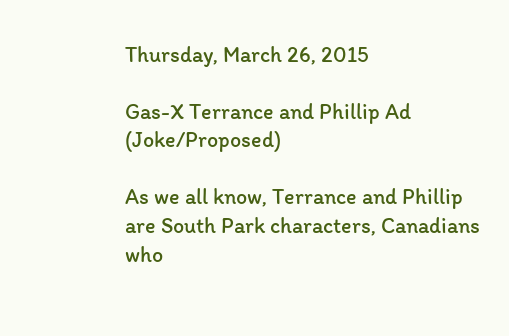Thursday, March 26, 2015

Gas-X Terrance and Phillip Ad (Joke/Proposed)

As we all know, Terrance and Phillip are South Park characters, Canadians who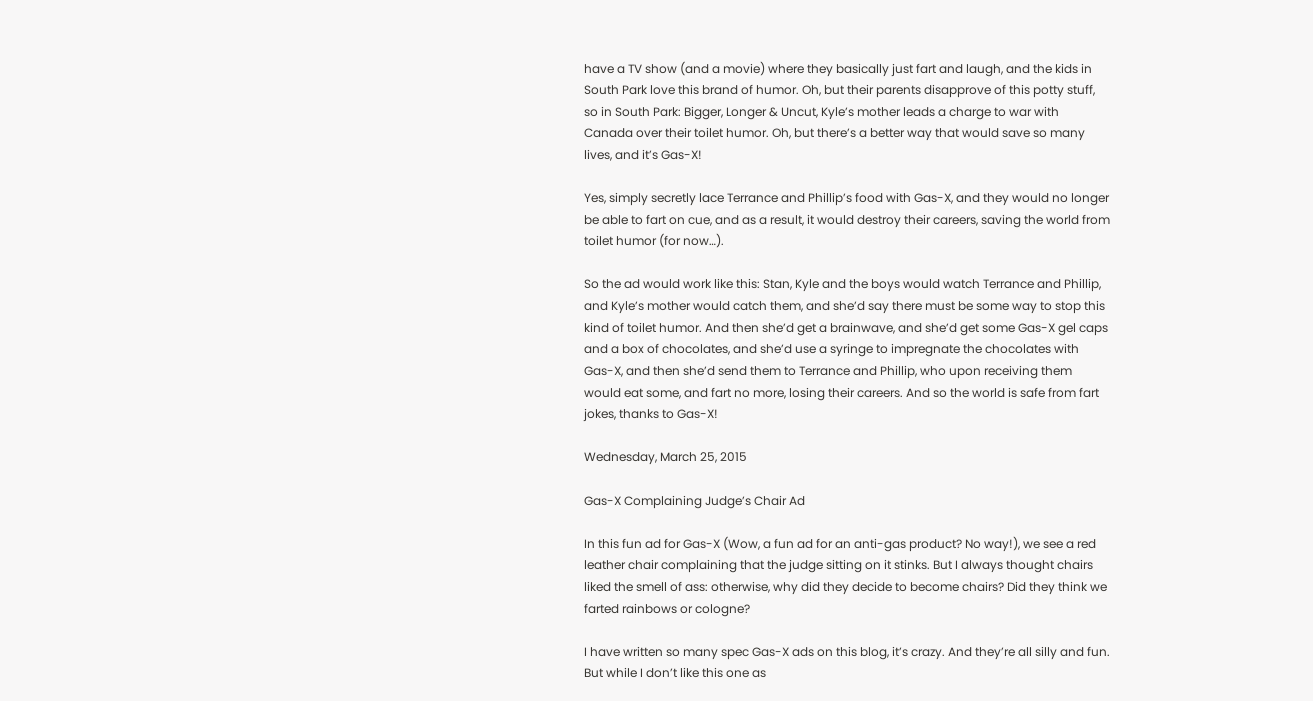have a TV show (and a movie) where they basically just fart and laugh, and the kids in South Park love this brand of humor. Oh, but their parents disapprove of this potty stuff, so in South Park: Bigger, Longer & Uncut, Kyle’s mother leads a charge to war with Canada over their toilet humor. Oh, but there’s a better way that would save so many lives, and it’s Gas-X!

Yes, simply secretly lace Terrance and Phillip’s food with Gas-X, and they would no longer be able to fart on cue, and as a result, it would destroy their careers, saving the world from toilet humor (for now…).

So the ad would work like this: Stan, Kyle and the boys would watch Terrance and Phillip, and Kyle’s mother would catch them, and she’d say there must be some way to stop this kind of toilet humor. And then she’d get a brainwave, and she’d get some Gas-X gel caps and a box of chocolates, and she’d use a syringe to impregnate the chocolates with Gas-X, and then she’d send them to Terrance and Phillip, who upon receiving them would eat some, and fart no more, losing their careers. And so the world is safe from fart jokes, thanks to Gas-X!

Wednesday, March 25, 2015

Gas-X Complaining Judge’s Chair Ad

In this fun ad for Gas-X (Wow, a fun ad for an anti-gas product? No way!), we see a red leather chair complaining that the judge sitting on it stinks. But I always thought chairs liked the smell of ass: otherwise, why did they decide to become chairs? Did they think we farted rainbows or cologne?

I have written so many spec Gas-X ads on this blog, it’s crazy. And they’re all silly and fun. But while I don’t like this one as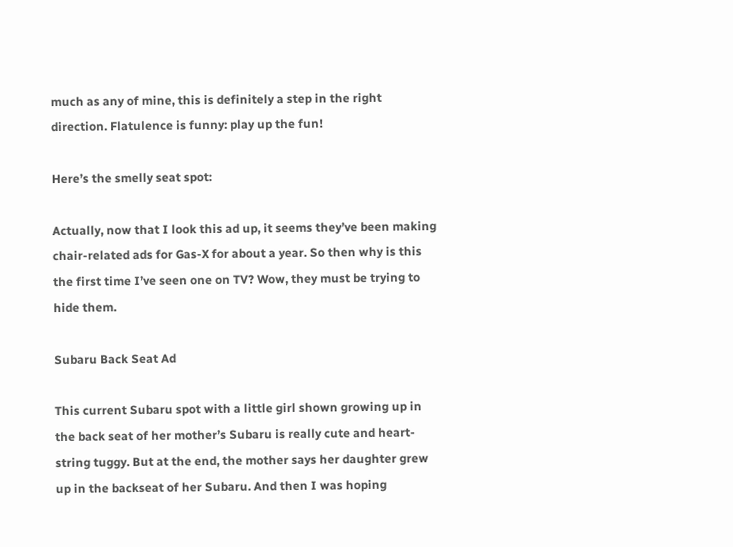much as any of mine, this is definitely a step in the right direction. Flatulence is funny: play up the fun!

Here’s the smelly seat spot:

Actually, now that I look this ad up, it seems they’ve been making chair-related ads for Gas-X for about a year. So then why is this the first time I’ve seen one on TV? Wow, they must be trying to hide them.

Subaru Back Seat Ad

This current Subaru spot with a little girl shown growing up in the back seat of her mother’s Subaru is really cute and heart-string tuggy. But at the end, the mother says her daughter grew up in the backseat of her Subaru. And then I was hoping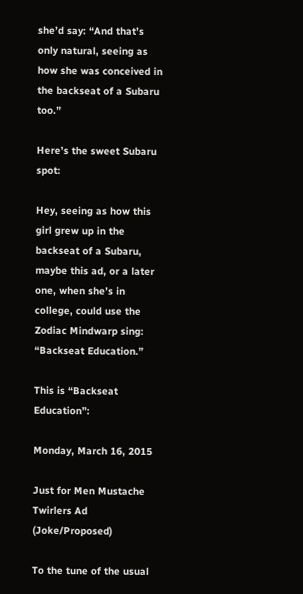she’d say: “And that’s only natural, seeing as how she was conceived in the backseat of a Subaru too.”

Here’s the sweet Subaru spot:

Hey, seeing as how this girl grew up in the backseat of a Subaru, maybe this ad, or a later one, when she’s in college, could use the Zodiac Mindwarp sing: “Backseat Education.”

This is “Backseat Education”:

Monday, March 16, 2015

Just for Men Mustache Twirlers Ad (Joke/Proposed)

To the tune of the usual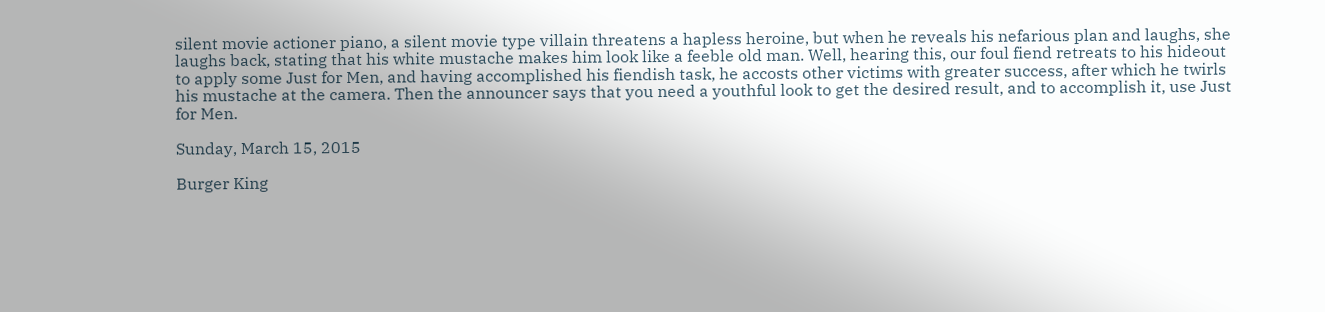silent movie actioner piano, a silent movie type villain threatens a hapless heroine, but when he reveals his nefarious plan and laughs, she laughs back, stating that his white mustache makes him look like a feeble old man. Well, hearing this, our foul fiend retreats to his hideout to apply some Just for Men, and having accomplished his fiendish task, he accosts other victims with greater success, after which he twirls his mustache at the camera. Then the announcer says that you need a youthful look to get the desired result, and to accomplish it, use Just for Men.

Sunday, March 15, 2015

Burger King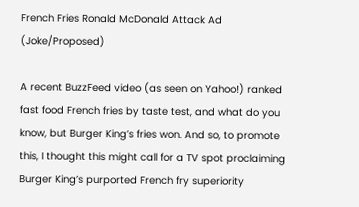French Fries Ronald McDonald Attack Ad (Joke/Proposed)

A recent BuzzFeed video (as seen on Yahoo!) ranked fast food French fries by taste test, and what do you know, but Burger King’s fries won. And so, to promote this, I thought this might call for a TV spot proclaiming Burger King’s purported French fry superiority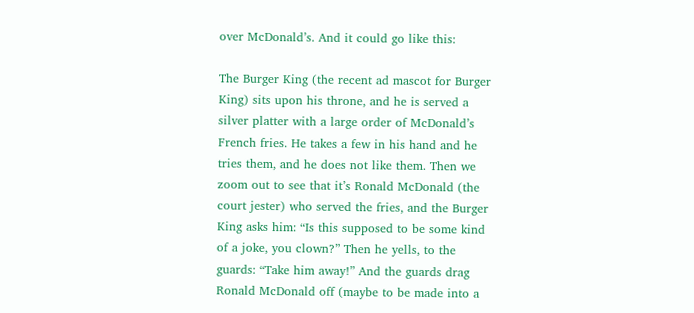over McDonald’s. And it could go like this:

The Burger King (the recent ad mascot for Burger King) sits upon his throne, and he is served a silver platter with a large order of McDonald’s French fries. He takes a few in his hand and he tries them, and he does not like them. Then we zoom out to see that it’s Ronald McDonald (the court jester) who served the fries, and the Burger King asks him: “Is this supposed to be some kind of a joke, you clown?” Then he yells, to the guards: “Take him away!” And the guards drag Ronald McDonald off (maybe to be made into a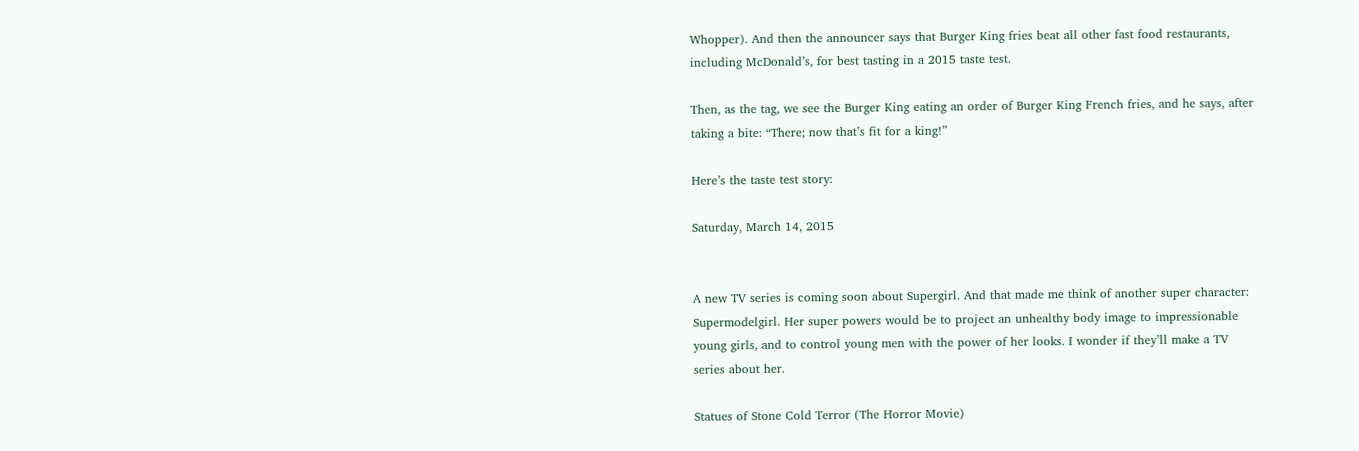Whopper). And then the announcer says that Burger King fries beat all other fast food restaurants, including McDonald’s, for best tasting in a 2015 taste test.

Then, as the tag, we see the Burger King eating an order of Burger King French fries, and he says, after taking a bite: “There; now that’s fit for a king!”

Here’s the taste test story:

Saturday, March 14, 2015


A new TV series is coming soon about Supergirl. And that made me think of another super character: Supermodelgirl. Her super powers would be to project an unhealthy body image to impressionable young girls, and to control young men with the power of her looks. I wonder if they’ll make a TV series about her.

Statues of Stone Cold Terror (The Horror Movie)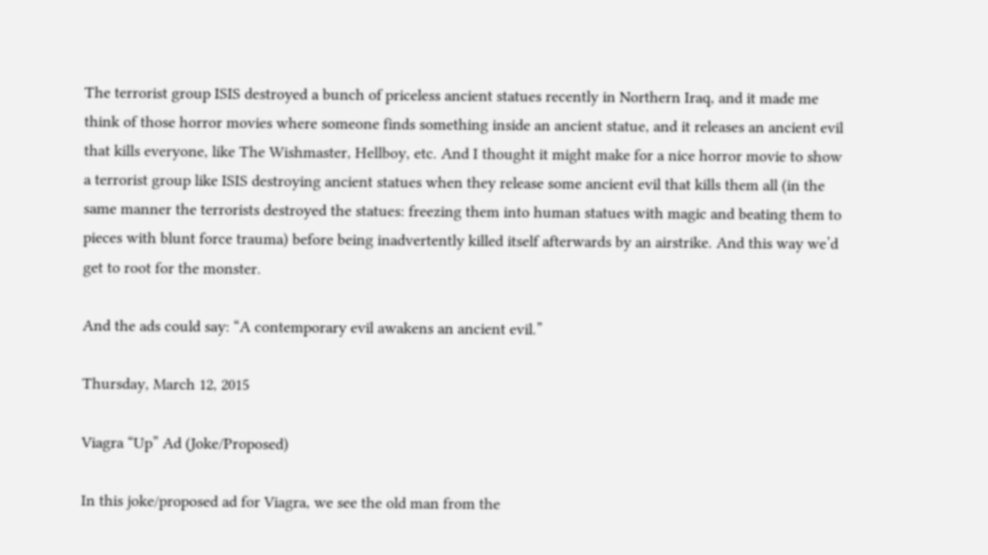The terrorist group ISIS destroyed a bunch of priceless ancient statues recently in Northern Iraq, and it made me think of those horror movies where someone finds something inside an ancient statue, and it releases an ancient evil that kills everyone, like The Wishmaster, Hellboy, etc. And I thought it might make for a nice horror movie to show a terrorist group like ISIS destroying ancient statues when they release some ancient evil that kills them all (in the same manner the terrorists destroyed the statues: freezing them into human statues with magic and beating them to pieces with blunt force trauma) before being inadvertently killed itself afterwards by an airstrike. And this way we’d get to root for the monster.

And the ads could say: “A contemporary evil awakens an ancient evil.”

Thursday, March 12, 2015

Viagra “Up” Ad (Joke/Proposed)

In this joke/proposed ad for Viagra, we see the old man from the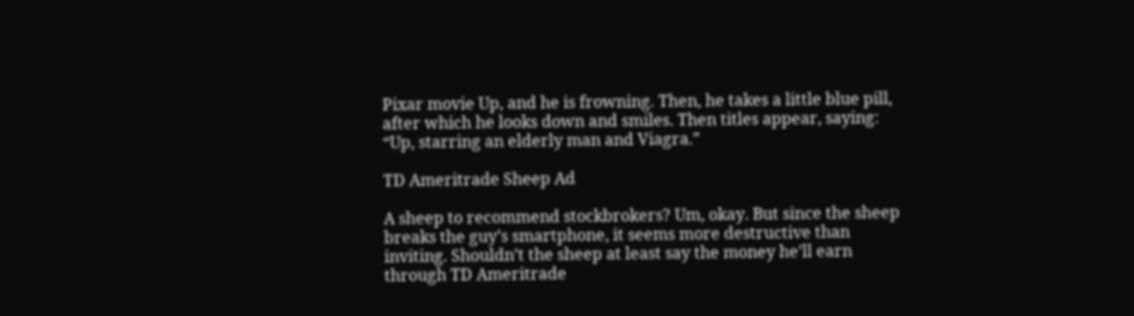Pixar movie Up, and he is frowning. Then, he takes a little blue pill, after which he looks down and smiles. Then titles appear, saying: “Up, starring an elderly man and Viagra.”

TD Ameritrade Sheep Ad

A sheep to recommend stockbrokers? Um, okay. But since the sheep breaks the guy’s smartphone, it seems more destructive than inviting. Shouldn’t the sheep at least say the money he’ll earn through TD Ameritrade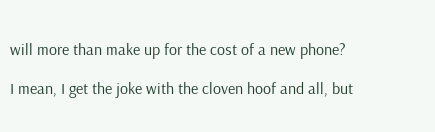will more than make up for the cost of a new phone?

I mean, I get the joke with the cloven hoof and all, but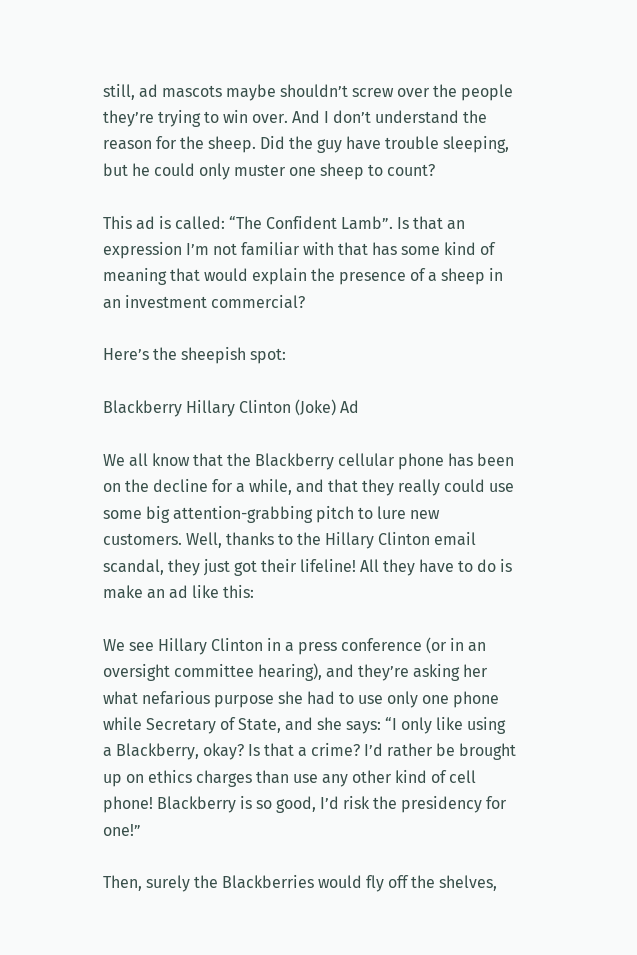still, ad mascots maybe shouldn’t screw over the people they’re trying to win over. And I don’t understand the reason for the sheep. Did the guy have trouble sleeping, but he could only muster one sheep to count?

This ad is called: “The Confident Lamb”. Is that an expression I’m not familiar with that has some kind of meaning that would explain the presence of a sheep in an investment commercial?

Here’s the sheepish spot:

Blackberry Hillary Clinton (Joke) Ad

We all know that the Blackberry cellular phone has been on the decline for a while, and that they really could use some big attention-grabbing pitch to lure new customers. Well, thanks to the Hillary Clinton email scandal, they just got their lifeline! All they have to do is make an ad like this:

We see Hillary Clinton in a press conference (or in an oversight committee hearing), and they’re asking her what nefarious purpose she had to use only one phone while Secretary of State, and she says: “I only like using a Blackberry, okay? Is that a crime? I’d rather be brought up on ethics charges than use any other kind of cell phone! Blackberry is so good, I’d risk the presidency for one!”

Then, surely the Blackberries would fly off the shelves,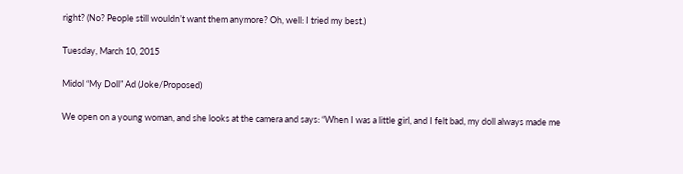right? (No? People still wouldn’t want them anymore? Oh, well: I tried my best.)

Tuesday, March 10, 2015

Midol “My Doll” Ad (Joke/Proposed)

We open on a young woman, and she looks at the camera and says: “When I was a little girl, and I felt bad, my doll always made me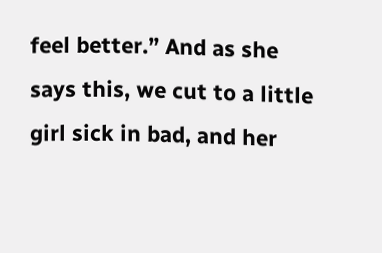feel better.” And as she says this, we cut to a little girl sick in bad, and her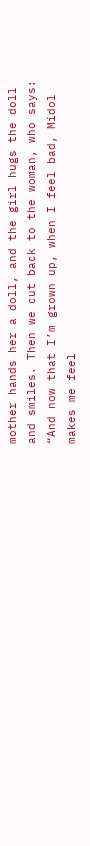mother hands her a doll, and the girl hugs the doll and smiles. Then we cut back to the woman, who says: “And now that I’m grown up, when I feel bad, Midol makes me feel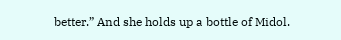better.” And she holds up a bottle of Midol.